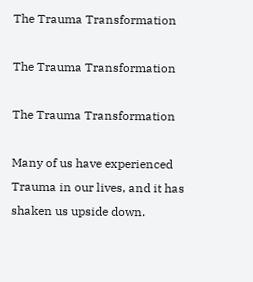The Trauma Transformation

The Trauma Transformation

The Trauma Transformation

Many of us have experienced Trauma in our lives, and it has shaken us upside down.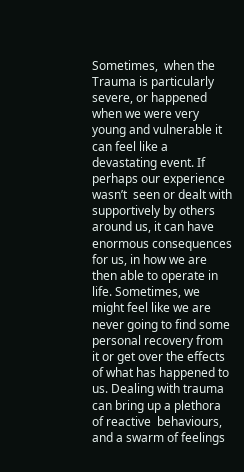Sometimes,  when the Trauma is particularly severe, or happened when we were very young and vulnerable it can feel like a devastating event. If perhaps our experience wasn’t  seen or dealt with supportively by others around us, it can have enormous consequences for us, in how we are then able to operate in life. Sometimes, we might feel like we are never going to find some personal recovery from it or get over the effects of what has happened to us. Dealing with trauma can bring up a plethora of reactive  behaviours, and a swarm of feelings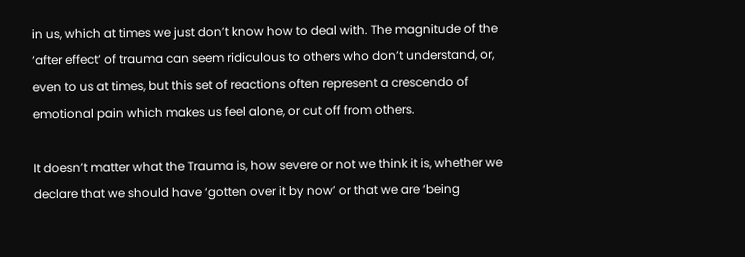in us, which at times we just don’t know how to deal with. The magnitude of the ‘after effect’ of trauma can seem ridiculous to others who don’t understand, or, even to us at times, but this set of reactions often represent a crescendo of emotional pain which makes us feel alone, or cut off from others.

It doesn’t matter what the Trauma is, how severe or not we think it is, whether we declare that we should have ‘gotten over it by now’ or that we are ‘being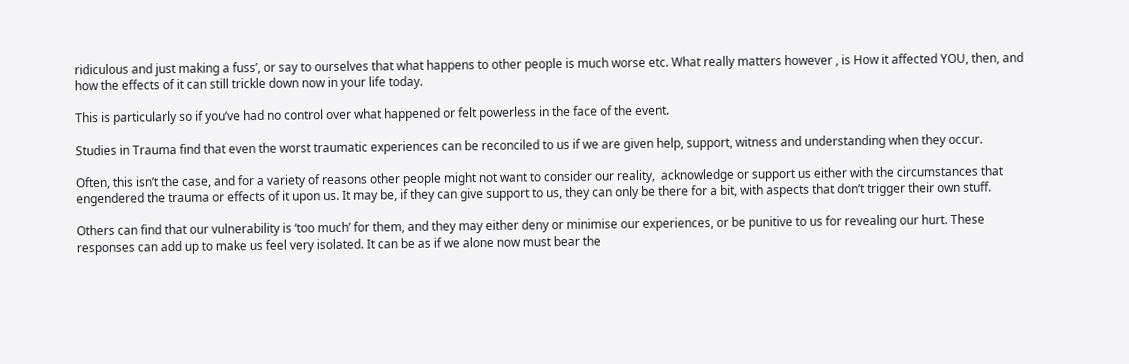ridiculous and just making a fuss’, or say to ourselves that what happens to other people is much worse etc. What really matters however , is How it affected YOU, then, and how the effects of it can still trickle down now in your life today.

This is particularly so if you’ve had no control over what happened or felt powerless in the face of the event.

Studies in Trauma find that even the worst traumatic experiences can be reconciled to us if we are given help, support, witness and understanding when they occur.

Often, this isn’t the case, and for a variety of reasons other people might not want to consider our reality,  acknowledge or support us either with the circumstances that engendered the trauma or effects of it upon us. It may be, if they can give support to us, they can only be there for a bit, with aspects that don’t trigger their own stuff.

Others can find that our vulnerability is ‘too much’ for them, and they may either deny or minimise our experiences, or be punitive to us for revealing our hurt. These responses can add up to make us feel very isolated. It can be as if we alone now must bear the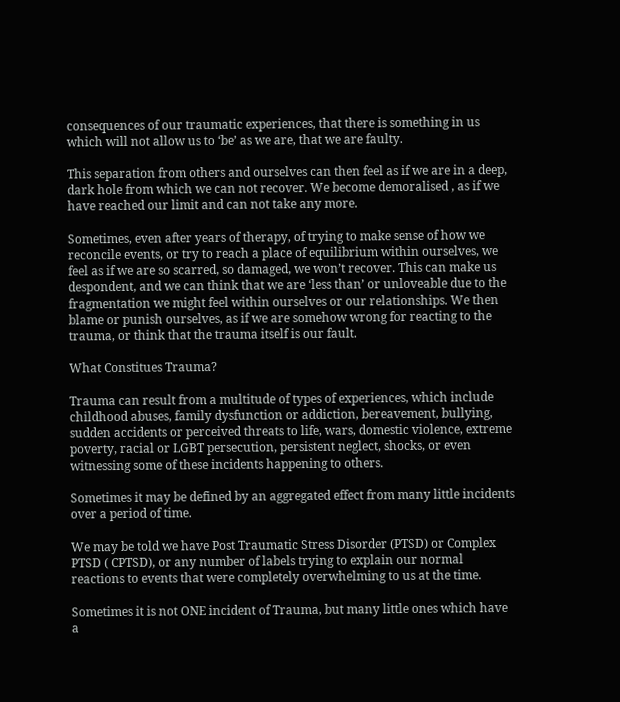consequences of our traumatic experiences, that there is something in us which will not allow us to ‘be’ as we are, that we are faulty.

This separation from others and ourselves can then feel as if we are in a deep, dark hole from which we can not recover. We become demoralised , as if we have reached our limit and can not take any more.

Sometimes, even after years of therapy, of trying to make sense of how we reconcile events, or try to reach a place of equilibrium within ourselves, we feel as if we are so scarred, so damaged, we won’t recover. This can make us despondent, and we can think that we are ‘less than’ or unloveable due to the fragmentation we might feel within ourselves or our relationships. We then blame or punish ourselves, as if we are somehow wrong for reacting to the trauma, or think that the trauma itself is our fault.

What Constitues Trauma?

Trauma can result from a multitude of types of experiences, which include childhood abuses, family dysfunction or addiction, bereavement, bullying, sudden accidents or perceived threats to life, wars, domestic violence, extreme poverty, racial or LGBT persecution, persistent neglect, shocks, or even witnessing some of these incidents happening to others.

Sometimes it may be defined by an aggregated effect from many little incidents over a period of time.

We may be told we have Post Traumatic Stress Disorder (PTSD) or Complex PTSD ( CPTSD), or any number of labels trying to explain our normal reactions to events that were completely overwhelming to us at the time.

Sometimes it is not ONE incident of Trauma, but many little ones which have a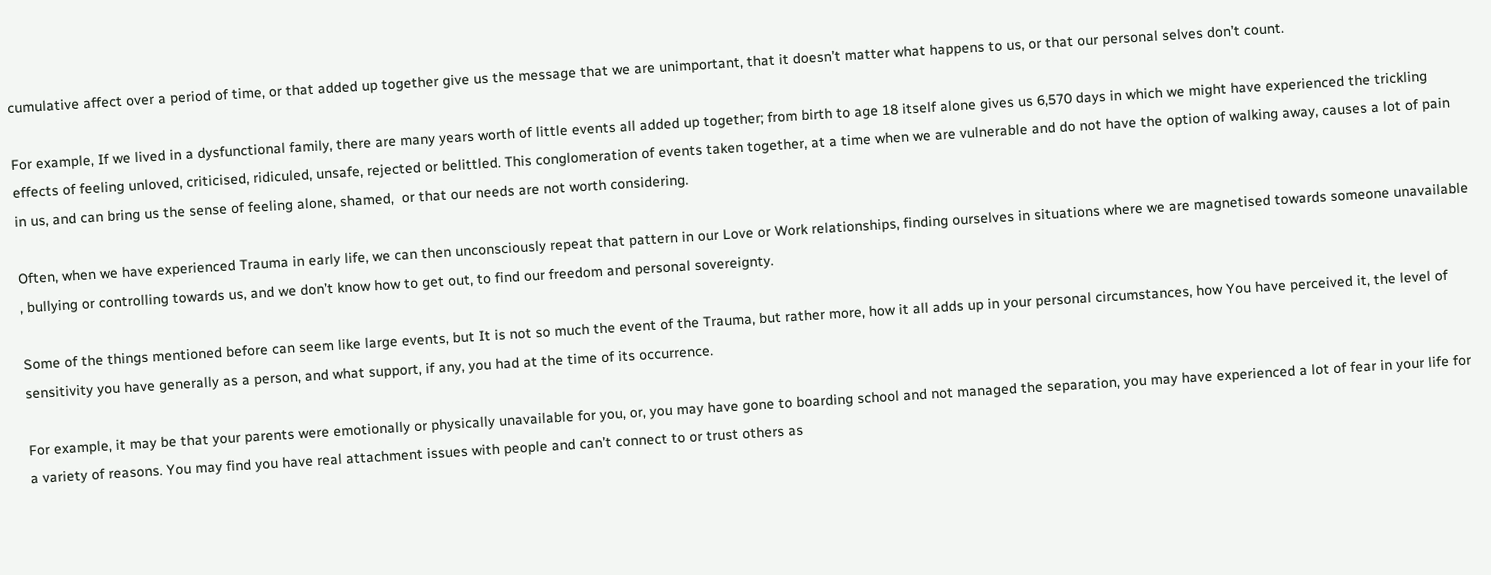cumulative affect over a period of time, or that added up together give us the message that we are unimportant, that it doesn’t matter what happens to us, or that our personal selves don’t count.

For example, If we lived in a dysfunctional family, there are many years worth of little events all added up together; from birth to age 18 itself alone gives us 6,570 days in which we might have experienced the trickling effects of feeling unloved, criticised, ridiculed, unsafe, rejected or belittled. This conglomeration of events taken together, at a time when we are vulnerable and do not have the option of walking away, causes a lot of pain in us, and can bring us the sense of feeling alone, shamed,  or that our needs are not worth considering.

Often, when we have experienced Trauma in early life, we can then unconsciously repeat that pattern in our Love or Work relationships, finding ourselves in situations where we are magnetised towards someone unavailable , bullying or controlling towards us, and we don’t know how to get out, to find our freedom and personal sovereignty.

Some of the things mentioned before can seem like large events, but It is not so much the event of the Trauma, but rather more, how it all adds up in your personal circumstances, how You have perceived it, the level of sensitivity you have generally as a person, and what support, if any, you had at the time of its occurrence.

For example, it may be that your parents were emotionally or physically unavailable for you, or, you may have gone to boarding school and not managed the separation, you may have experienced a lot of fear in your life for a variety of reasons. You may find you have real attachment issues with people and can’t connect to or trust others as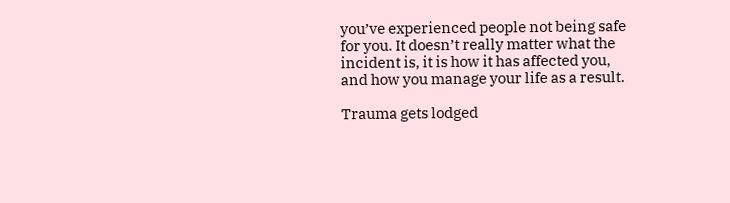you’ve experienced people not being safe for you. It doesn’t really matter what the incident is, it is how it has affected you, and how you manage your life as a result.

Trauma gets lodged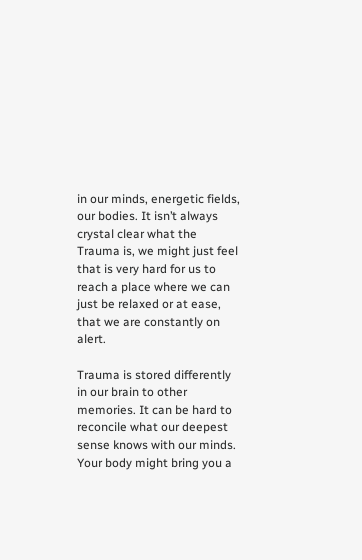in our minds, energetic fields, our bodies. It isn’t always crystal clear what the Trauma is, we might just feel that is very hard for us to reach a place where we can just be relaxed or at ease, that we are constantly on alert.

Trauma is stored differently in our brain to other memories. It can be hard to reconcile what our deepest sense knows with our minds.  Your body might bring you a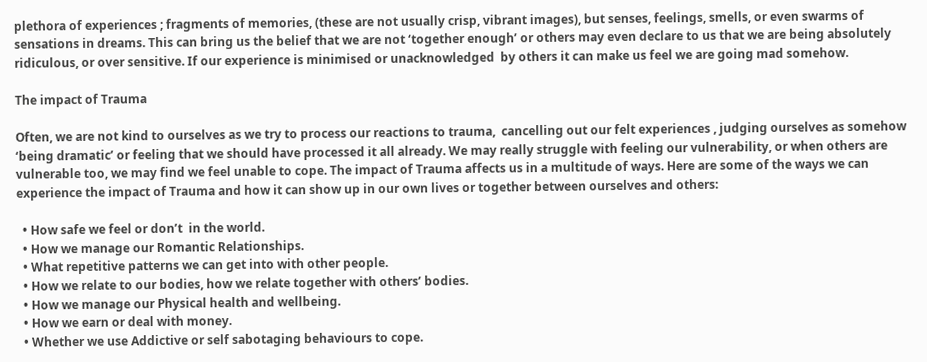plethora of experiences ; fragments of memories, (these are not usually crisp, vibrant images), but senses, feelings, smells, or even swarms of sensations in dreams. This can bring us the belief that we are not ‘together enough’ or others may even declare to us that we are being absolutely ridiculous, or over sensitive. If our experience is minimised or unacknowledged  by others it can make us feel we are going mad somehow.

The impact of Trauma

Often, we are not kind to ourselves as we try to process our reactions to trauma,  cancelling out our felt experiences , judging ourselves as somehow ‘being dramatic’ or feeling that we should have processed it all already. We may really struggle with feeling our vulnerability, or when others are vulnerable too, we may find we feel unable to cope. The impact of Trauma affects us in a multitude of ways. Here are some of the ways we can experience the impact of Trauma and how it can show up in our own lives or together between ourselves and others:

  • How safe we feel or don’t  in the world.
  • How we manage our Romantic Relationships.
  • What repetitive patterns we can get into with other people.
  • How we relate to our bodies, how we relate together with others’ bodies.
  • How we manage our Physical health and wellbeing.
  • How we earn or deal with money.
  • Whether we use Addictive or self sabotaging behaviours to cope.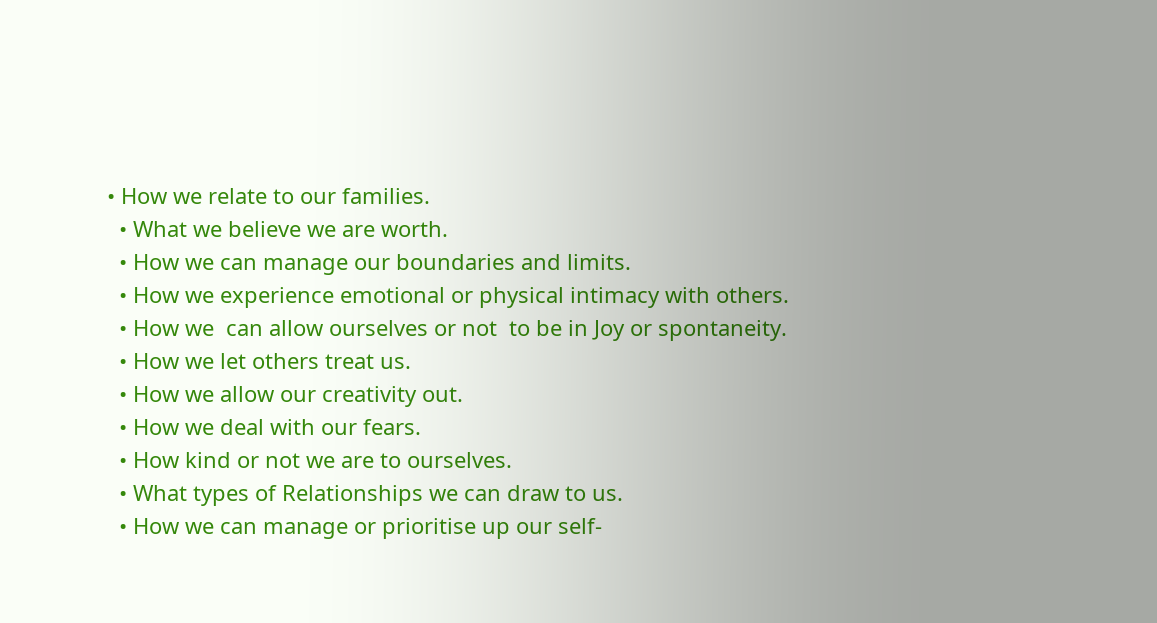• How we relate to our families.
  • What we believe we are worth.
  • How we can manage our boundaries and limits.
  • How we experience emotional or physical intimacy with others.
  • How we  can allow ourselves or not  to be in Joy or spontaneity.
  • How we let others treat us.
  • How we allow our creativity out.
  • How we deal with our fears.
  • How kind or not we are to ourselves.
  • What types of Relationships we can draw to us.
  • How we can manage or prioritise up our self-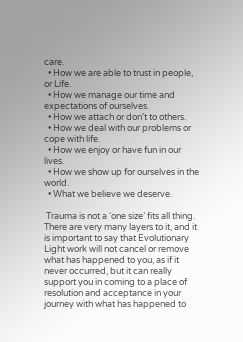care.
  • How we are able to trust in people, or Life.
  • How we manage our time and expectations of ourselves.
  • How we attach or don’t to others.
  • How we deal with our problems or cope with life.
  • How we enjoy or have fun in our lives.
  • How we show up for ourselves in the world.
  • What we believe we deserve.

 Trauma is not a ‘one size’ fits all thing. There are very many layers to it, and it is important to say that Evolutionary Light work will not cancel or remove what has happened to you, as if it never occurred, but it can really support you in coming to a place of resolution and acceptance in your journey with what has happened to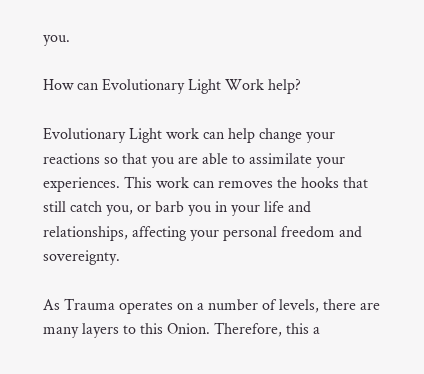you.

How can Evolutionary Light Work help?

Evolutionary Light work can help change your reactions so that you are able to assimilate your experiences. This work can removes the hooks that still catch you, or barb you in your life and relationships, affecting your personal freedom and sovereignty.

As Trauma operates on a number of levels, there are many layers to this Onion. Therefore, this a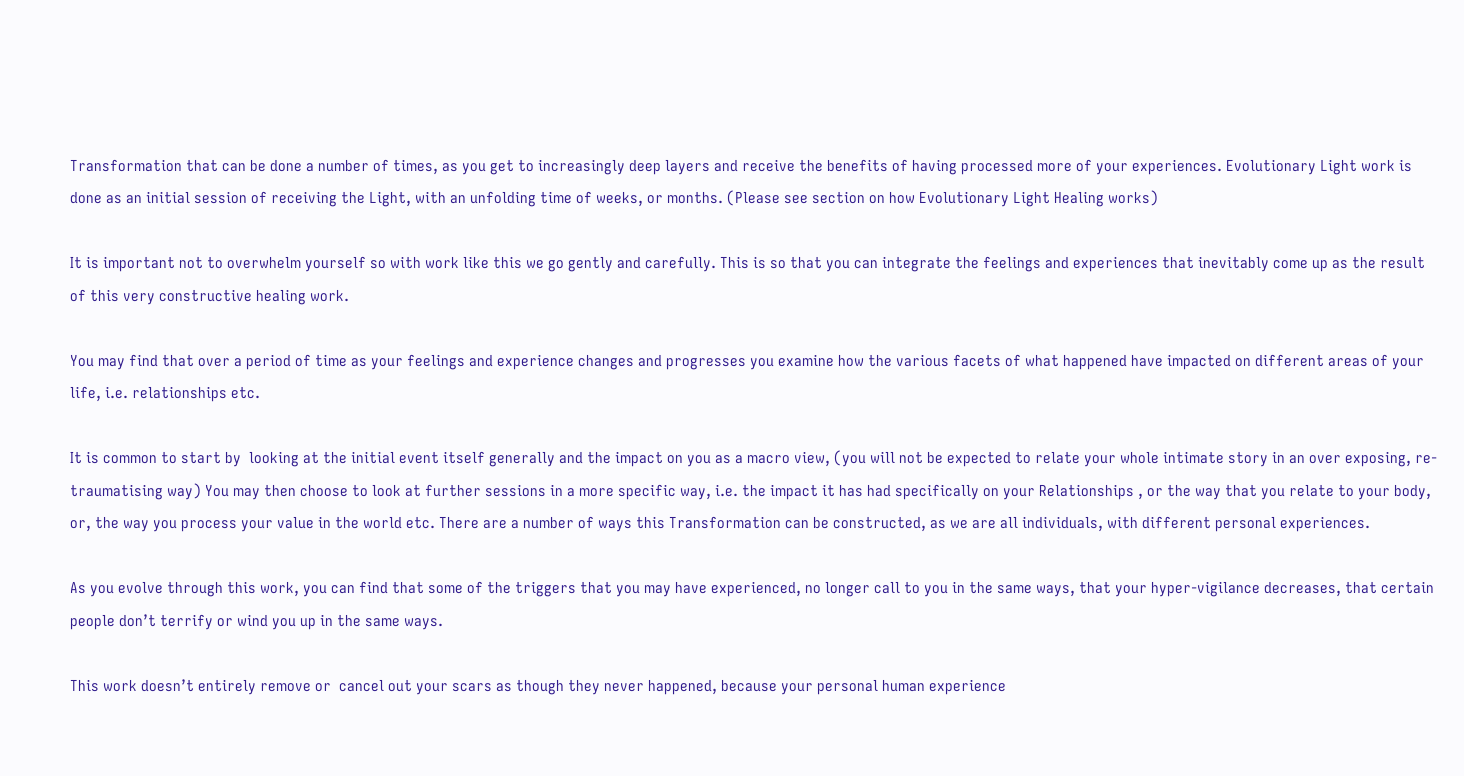Transformation that can be done a number of times, as you get to increasingly deep layers and receive the benefits of having processed more of your experiences. Evolutionary Light work is done as an initial session of receiving the Light, with an unfolding time of weeks, or months. (Please see section on how Evolutionary Light Healing works)

It is important not to overwhelm yourself so with work like this we go gently and carefully. This is so that you can integrate the feelings and experiences that inevitably come up as the result of this very constructive healing work.

You may find that over a period of time as your feelings and experience changes and progresses you examine how the various facets of what happened have impacted on different areas of your life, i.e. relationships etc.

It is common to start by  looking at the initial event itself generally and the impact on you as a macro view, (you will not be expected to relate your whole intimate story in an over exposing, re-traumatising way) You may then choose to look at further sessions in a more specific way, i.e. the impact it has had specifically on your Relationships , or the way that you relate to your body, or, the way you process your value in the world etc. There are a number of ways this Transformation can be constructed, as we are all individuals, with different personal experiences.

As you evolve through this work, you can find that some of the triggers that you may have experienced, no longer call to you in the same ways, that your hyper-vigilance decreases, that certain people don’t terrify or wind you up in the same ways.

This work doesn’t entirely remove or  cancel out your scars as though they never happened, because your personal human experience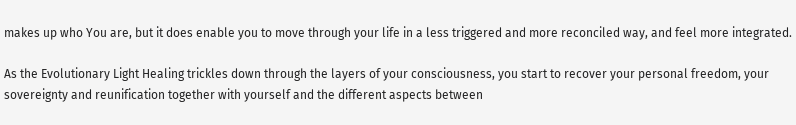makes up who You are, but it does enable you to move through your life in a less triggered and more reconciled way, and feel more integrated.

As the Evolutionary Light Healing trickles down through the layers of your consciousness, you start to recover your personal freedom, your sovereignty and reunification together with yourself and the different aspects between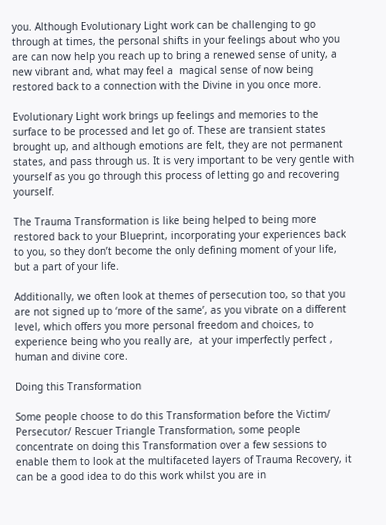you. Although Evolutionary Light work can be challenging to go through at times, the personal shifts in your feelings about who you are can now help you reach up to bring a renewed sense of unity, a new vibrant and, what may feel a  magical sense of now being restored back to a connection with the Divine in you once more.

Evolutionary Light work brings up feelings and memories to the surface to be processed and let go of. These are transient states brought up, and although emotions are felt, they are not permanent states, and pass through us. It is very important to be very gentle with yourself as you go through this process of letting go and recovering yourself.

The Trauma Transformation is like being helped to being more restored back to your Blueprint, incorporating your experiences back to you, so they don’t become the only defining moment of your life, but a part of your life.

Additionally, we often look at themes of persecution too, so that you are not signed up to ‘more of the same’, as you vibrate on a different level, which offers you more personal freedom and choices, to experience being who you really are,  at your imperfectly perfect , human and divine core.

Doing this Transformation

Some people choose to do this Transformation before the Victim/ Persecutor/ Rescuer Triangle Transformation, some people concentrate on doing this Transformation over a few sessions to enable them to look at the multifaceted layers of Trauma Recovery, it can be a good idea to do this work whilst you are in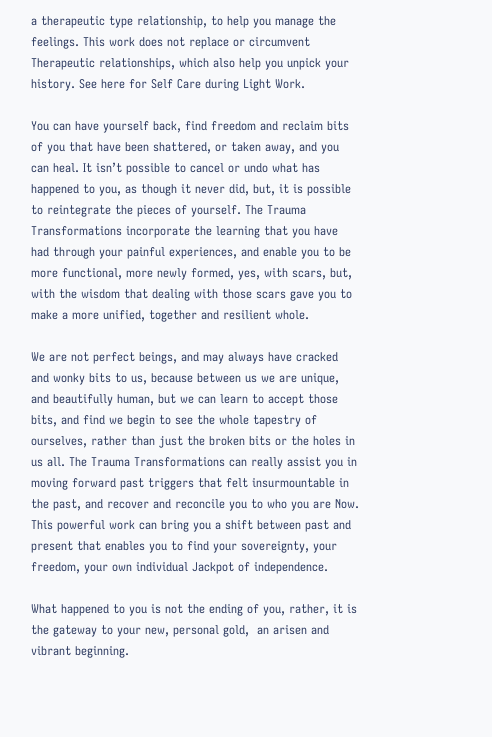a therapeutic type relationship, to help you manage the feelings. This work does not replace or circumvent Therapeutic relationships, which also help you unpick your history. See here for Self Care during Light Work.

You can have yourself back, find freedom and reclaim bits of you that have been shattered, or taken away, and you can heal. It isn’t possible to cancel or undo what has happened to you, as though it never did, but, it is possible to reintegrate the pieces of yourself. The Trauma Transformations incorporate the learning that you have had through your painful experiences, and enable you to be more functional, more newly formed, yes, with scars, but, with the wisdom that dealing with those scars gave you to make a more unified, together and resilient whole.

We are not perfect beings, and may always have cracked and wonky bits to us, because between us we are unique, and beautifully human, but we can learn to accept those bits, and find we begin to see the whole tapestry of ourselves, rather than just the broken bits or the holes in us all. The Trauma Transformations can really assist you in moving forward past triggers that felt insurmountable in the past, and recover and reconcile you to who you are Now. This powerful work can bring you a shift between past and present that enables you to find your sovereignty, your freedom, your own individual Jackpot of independence.

What happened to you is not the ending of you, rather, it is the gateway to your new, personal gold,  an arisen and vibrant beginning.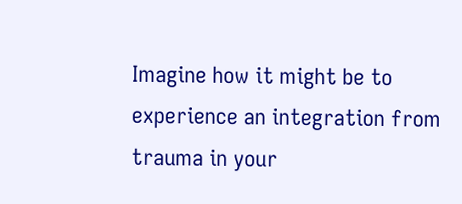Imagine how it might be to experience an integration from trauma in your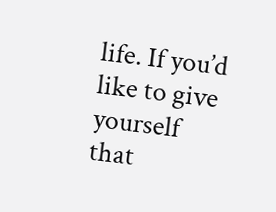life. If you’d like to give yourself that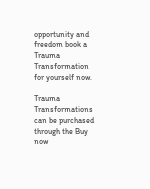opportunity and freedom book a Trauma Transformation for yourself now.

Trauma Transformations can be purchased through the Buy now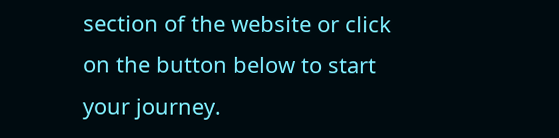section of the website or click on the button below to start your journey.